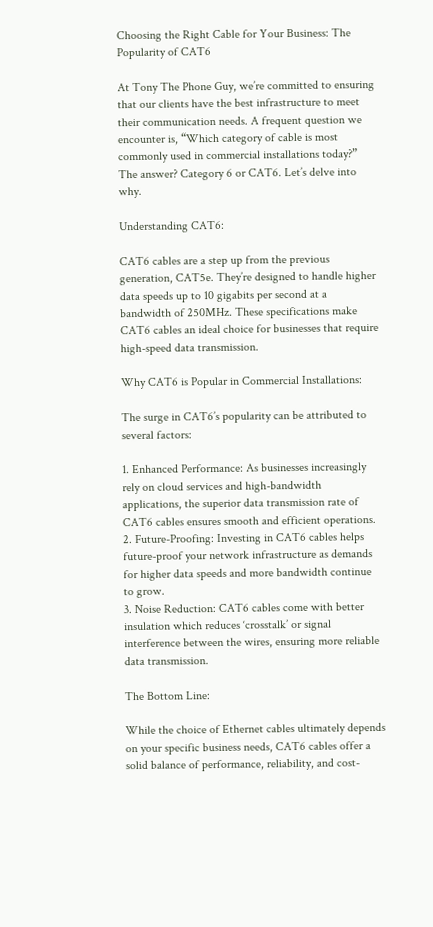Choosing the Right Cable for Your Business: The Popularity of CAT6

At Tony The Phone Guy, we’re committed to ensuring that our clients have the best infrastructure to meet their communication needs. A frequent question we encounter is, “Which category of cable is most commonly used in commercial installations today?” The answer? Category 6 or CAT6. Let’s delve into why.

Understanding CAT6:

CAT6 cables are a step up from the previous generation, CAT5e. They’re designed to handle higher data speeds up to 10 gigabits per second at a bandwidth of 250MHz. These specifications make CAT6 cables an ideal choice for businesses that require high-speed data transmission.

Why CAT6 is Popular in Commercial Installations:

The surge in CAT6’s popularity can be attributed to several factors:

1. Enhanced Performance: As businesses increasingly rely on cloud services and high-bandwidth applications, the superior data transmission rate of CAT6 cables ensures smooth and efficient operations.
2. Future-Proofing: Investing in CAT6 cables helps future-proof your network infrastructure as demands for higher data speeds and more bandwidth continue to grow.
3. Noise Reduction: CAT6 cables come with better insulation which reduces ‘crosstalk’ or signal interference between the wires, ensuring more reliable data transmission.

The Bottom Line:

While the choice of Ethernet cables ultimately depends on your specific business needs, CAT6 cables offer a solid balance of performance, reliability, and cost-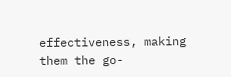effectiveness, making them the go-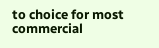to choice for most commercial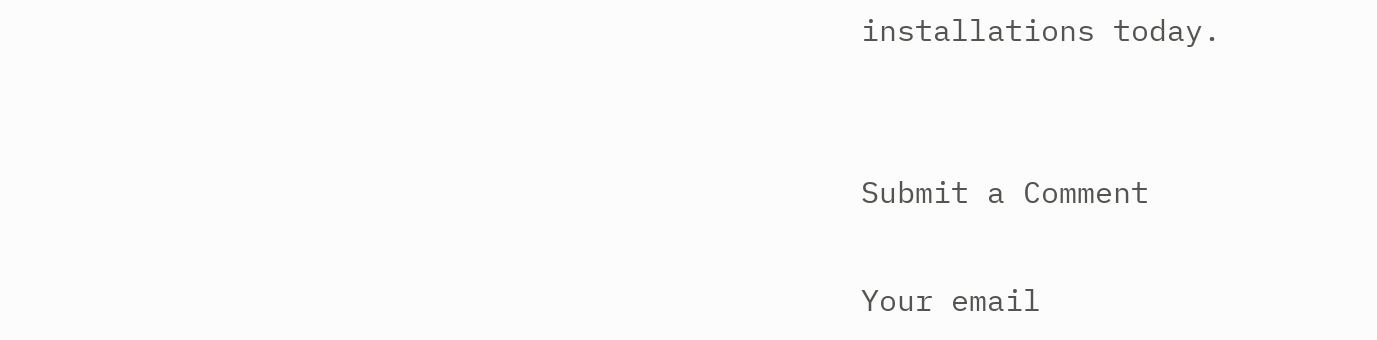installations today.


Submit a Comment

Your email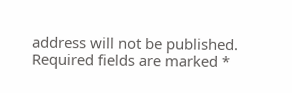address will not be published. Required fields are marked *